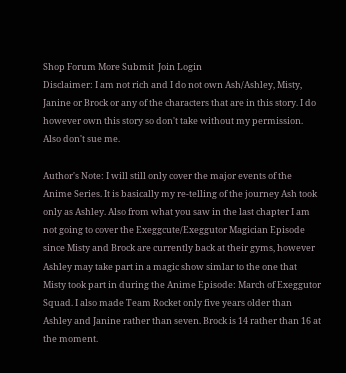Shop Forum More Submit  Join Login
Disclaimer: I am not rich and I do not own Ash/Ashley, Misty, Janine or Brock or any of the characters that are in this story. I do however own this story so don't take without my permission. Also don't sue me.

Author's Note: I will still only cover the major events of the Anime Series. It is basically my re-telling of the journey Ash took only as Ashley. Also from what you saw in the last chapter I am not going to cover the Exeggcute/Exeggutor Magician Episode since Misty and Brock are currently back at their gyms, however Ashley may take part in a magic show simlar to the one that Misty took part in during the Anime Episode: March of Exeggutor Squad. I also made Team Rocket only five years older than Ashley and Janine rather than seven. Brock is 14 rather than 16 at the moment.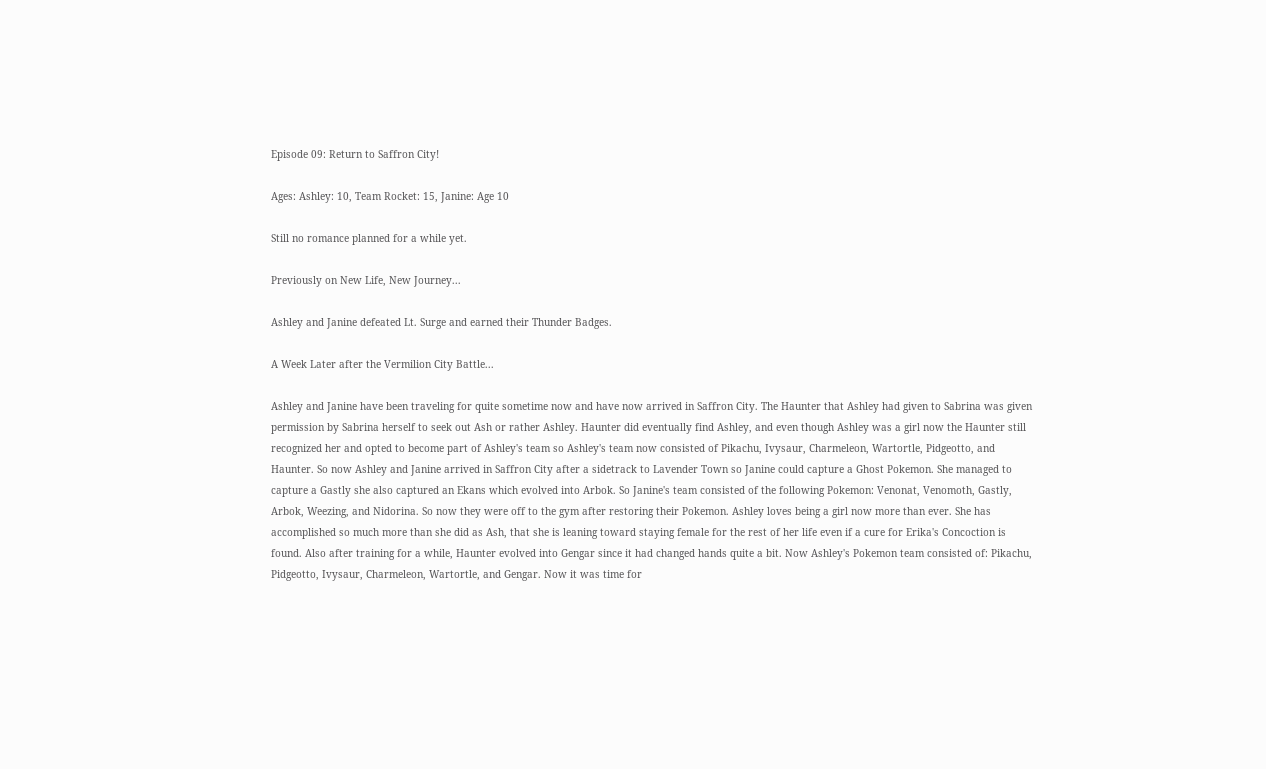Episode 09: Return to Saffron City!

Ages: Ashley: 10, Team Rocket: 15, Janine: Age 10

Still no romance planned for a while yet.

Previously on New Life, New Journey...

Ashley and Janine defeated Lt. Surge and earned their Thunder Badges.

A Week Later after the Vermilion City Battle...

Ashley and Janine have been traveling for quite sometime now and have now arrived in Saffron City. The Haunter that Ashley had given to Sabrina was given permission by Sabrina herself to seek out Ash or rather Ashley. Haunter did eventually find Ashley, and even though Ashley was a girl now the Haunter still recognized her and opted to become part of Ashley's team so Ashley's team now consisted of Pikachu, Ivysaur, Charmeleon, Wartortle, Pidgeotto, and Haunter. So now Ashley and Janine arrived in Saffron City after a sidetrack to Lavender Town so Janine could capture a Ghost Pokemon. She managed to capture a Gastly she also captured an Ekans which evolved into Arbok. So Janine's team consisted of the following Pokemon: Venonat, Venomoth, Gastly, Arbok, Weezing, and Nidorina. So now they were off to the gym after restoring their Pokemon. Ashley loves being a girl now more than ever. She has accomplished so much more than she did as Ash, that she is leaning toward staying female for the rest of her life even if a cure for Erika's Concoction is found. Also after training for a while, Haunter evolved into Gengar since it had changed hands quite a bit. Now Ashley's Pokemon team consisted of: Pikachu, Pidgeotto, Ivysaur, Charmeleon, Wartortle, and Gengar. Now it was time for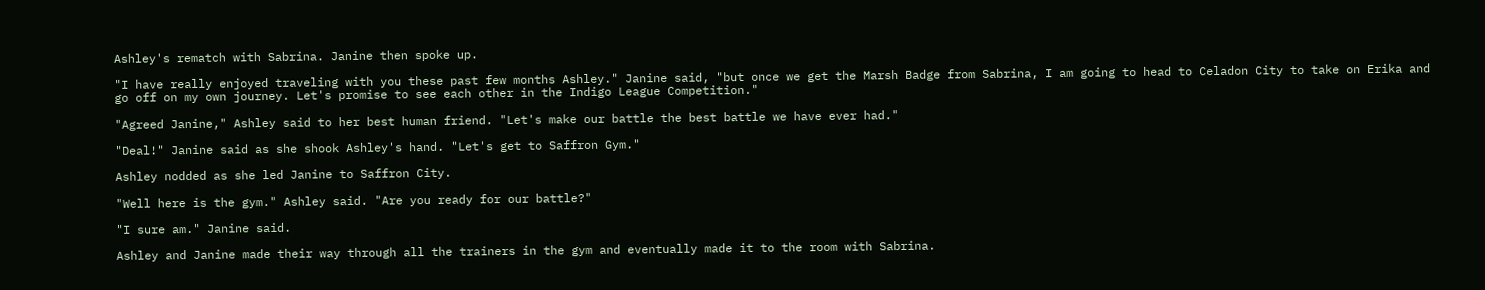Ashley's rematch with Sabrina. Janine then spoke up.

"I have really enjoyed traveling with you these past few months Ashley." Janine said, "but once we get the Marsh Badge from Sabrina, I am going to head to Celadon City to take on Erika and go off on my own journey. Let's promise to see each other in the Indigo League Competition."

"Agreed Janine," Ashley said to her best human friend. "Let's make our battle the best battle we have ever had."

"Deal!" Janine said as she shook Ashley's hand. "Let's get to Saffron Gym."

Ashley nodded as she led Janine to Saffron City.

"Well here is the gym." Ashley said. "Are you ready for our battle?"

"I sure am." Janine said.

Ashley and Janine made their way through all the trainers in the gym and eventually made it to the room with Sabrina.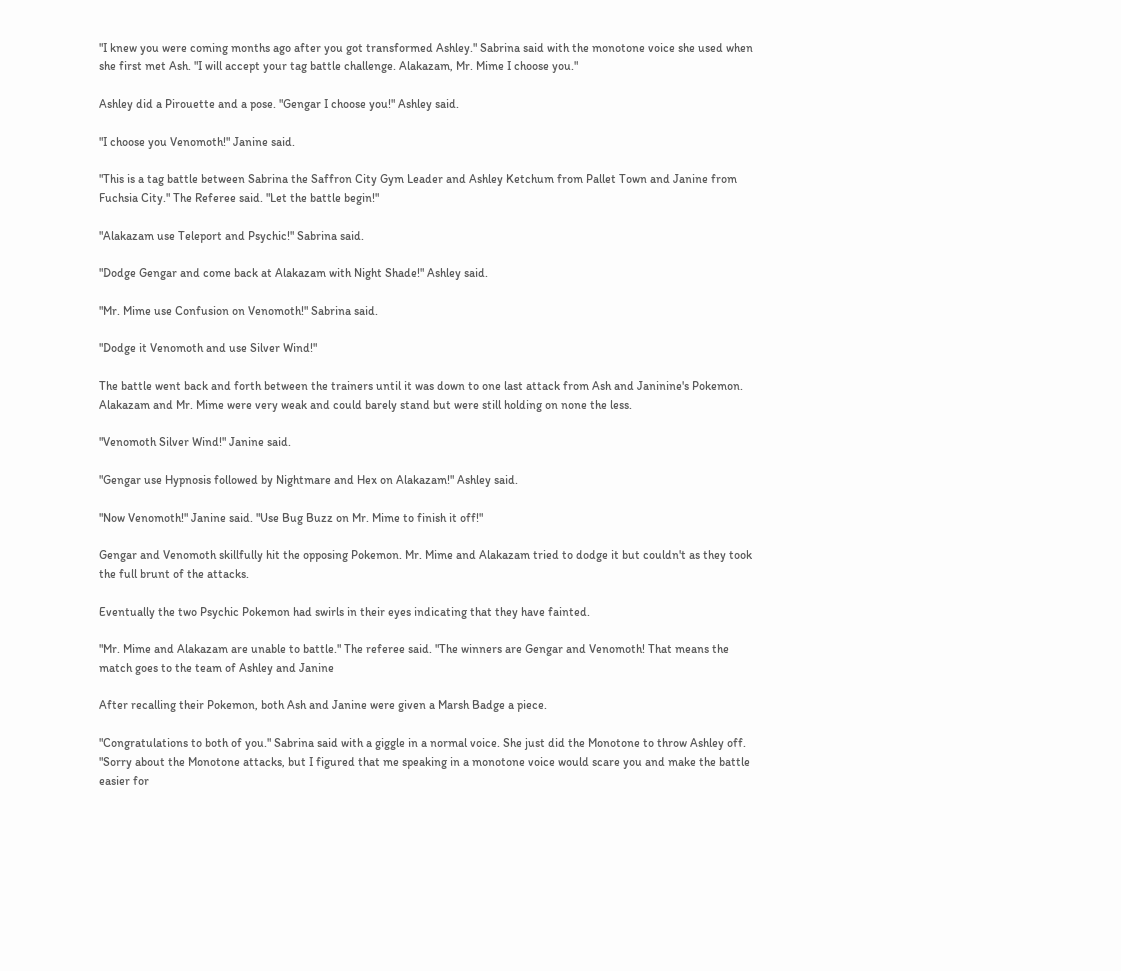"I knew you were coming months ago after you got transformed Ashley." Sabrina said with the monotone voice she used when she first met Ash. "I will accept your tag battle challenge. Alakazam, Mr. Mime I choose you."

Ashley did a Pirouette and a pose. "Gengar I choose you!" Ashley said.

"I choose you Venomoth!" Janine said.

"This is a tag battle between Sabrina the Saffron City Gym Leader and Ashley Ketchum from Pallet Town and Janine from Fuchsia City." The Referee said. "Let the battle begin!"

"Alakazam use Teleport and Psychic!" Sabrina said.

"Dodge Gengar and come back at Alakazam with Night Shade!" Ashley said.

"Mr. Mime use Confusion on Venomoth!" Sabrina said.

"Dodge it Venomoth and use Silver Wind!"

The battle went back and forth between the trainers until it was down to one last attack from Ash and Janinine's Pokemon. Alakazam and Mr. Mime were very weak and could barely stand but were still holding on none the less.

"Venomoth Silver Wind!" Janine said.

"Gengar use Hypnosis followed by Nightmare and Hex on Alakazam!" Ashley said.

"Now Venomoth!" Janine said. "Use Bug Buzz on Mr. Mime to finish it off!"

Gengar and Venomoth skillfully hit the opposing Pokemon. Mr. Mime and Alakazam tried to dodge it but couldn't as they took the full brunt of the attacks.

Eventually the two Psychic Pokemon had swirls in their eyes indicating that they have fainted.

"Mr. Mime and Alakazam are unable to battle." The referee said. "The winners are Gengar and Venomoth! That means the match goes to the team of Ashley and Janine

After recalling their Pokemon, both Ash and Janine were given a Marsh Badge a piece.

"Congratulations to both of you." Sabrina said with a giggle in a normal voice. She just did the Monotone to throw Ashley off. "Sorry about the Monotone attacks, but I figured that me speaking in a monotone voice would scare you and make the battle easier for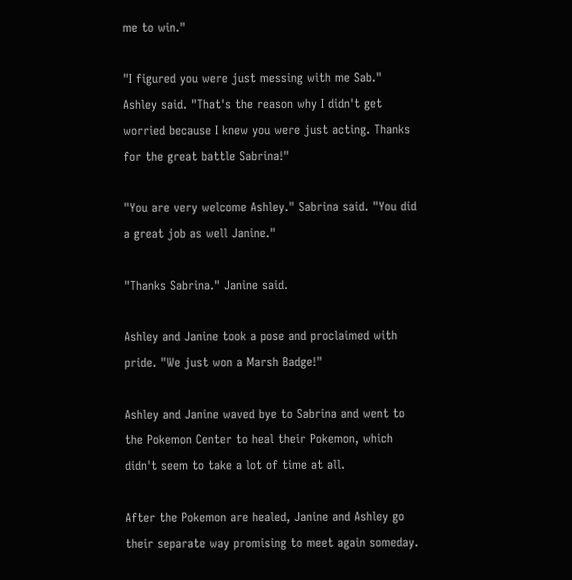me to win."

"I figured you were just messing with me Sab." Ashley said. "That's the reason why I didn't get worried because I knew you were just acting. Thanks for the great battle Sabrina!"

"You are very welcome Ashley." Sabrina said. "You did a great job as well Janine."

"Thanks Sabrina." Janine said.

Ashley and Janine took a pose and proclaimed with pride. "We just won a Marsh Badge!"

Ashley and Janine waved bye to Sabrina and went to the Pokemon Center to heal their Pokemon, which didn't seem to take a lot of time at all.

After the Pokemon are healed, Janine and Ashley go their separate way promising to meet again someday.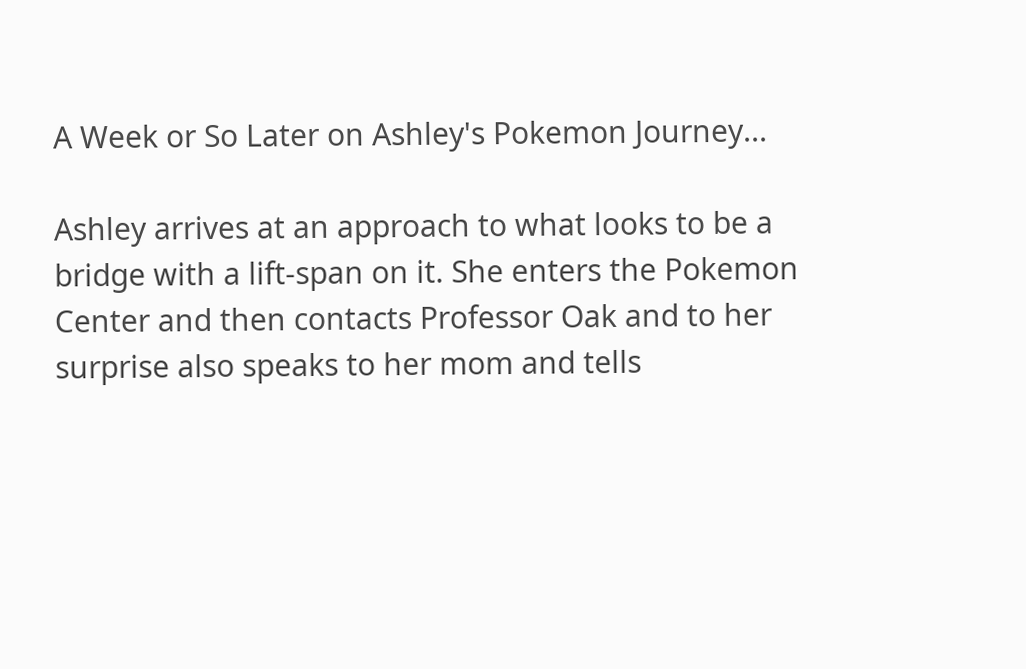A Week or So Later on Ashley's Pokemon Journey...

Ashley arrives at an approach to what looks to be a bridge with a lift-span on it. She enters the Pokemon Center and then contacts Professor Oak and to her surprise also speaks to her mom and tells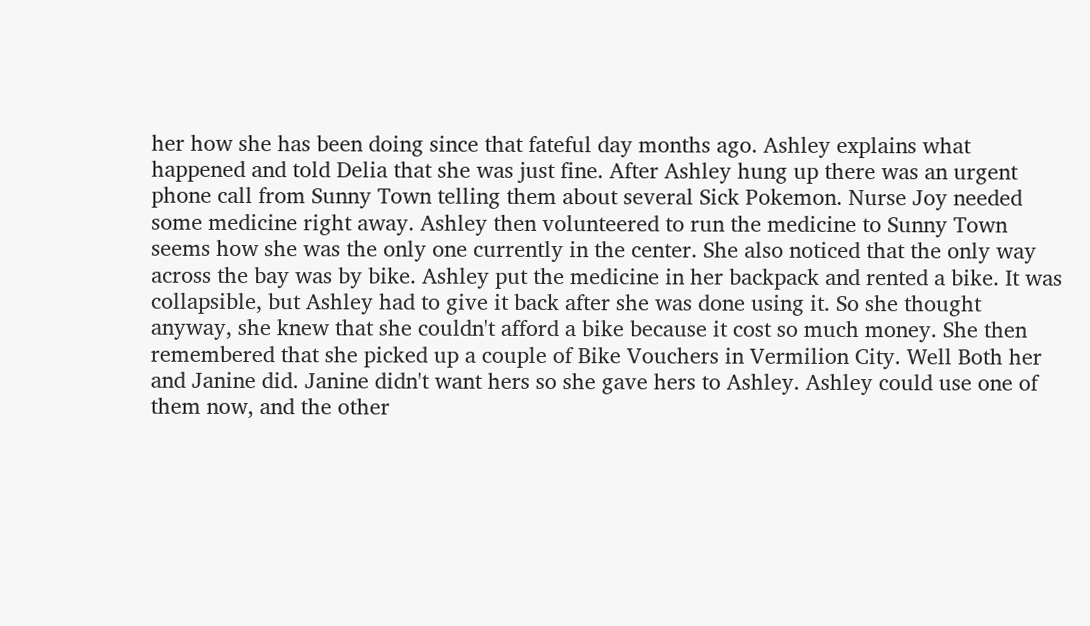her how she has been doing since that fateful day months ago. Ashley explains what happened and told Delia that she was just fine. After Ashley hung up there was an urgent phone call from Sunny Town telling them about several Sick Pokemon. Nurse Joy needed some medicine right away. Ashley then volunteered to run the medicine to Sunny Town seems how she was the only one currently in the center. She also noticed that the only way across the bay was by bike. Ashley put the medicine in her backpack and rented a bike. It was collapsible, but Ashley had to give it back after she was done using it. So she thought anyway, she knew that she couldn't afford a bike because it cost so much money. She then remembered that she picked up a couple of Bike Vouchers in Vermilion City. Well Both her and Janine did. Janine didn't want hers so she gave hers to Ashley. Ashley could use one of them now, and the other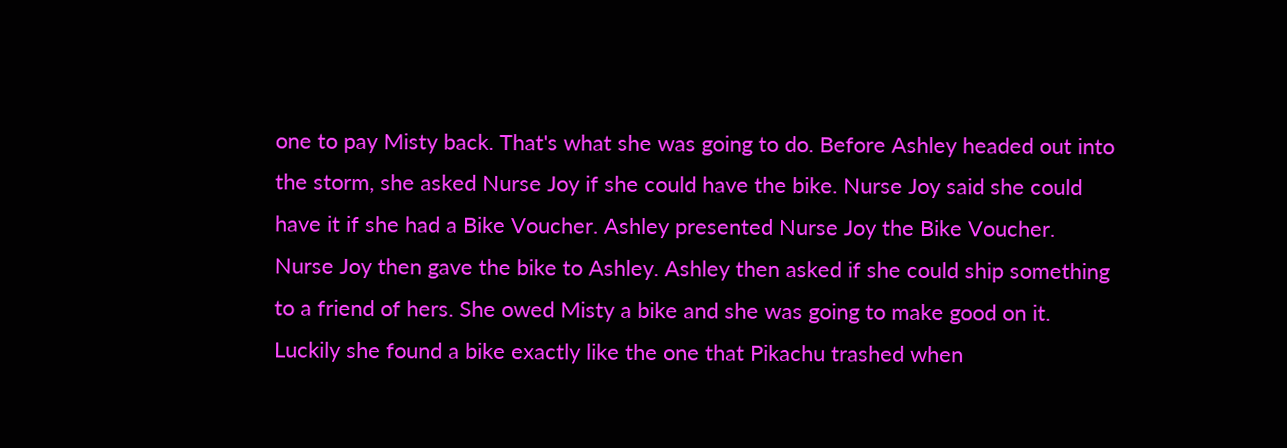one to pay Misty back. That's what she was going to do. Before Ashley headed out into the storm, she asked Nurse Joy if she could have the bike. Nurse Joy said she could have it if she had a Bike Voucher. Ashley presented Nurse Joy the Bike Voucher. Nurse Joy then gave the bike to Ashley. Ashley then asked if she could ship something to a friend of hers. She owed Misty a bike and she was going to make good on it. Luckily she found a bike exactly like the one that Pikachu trashed when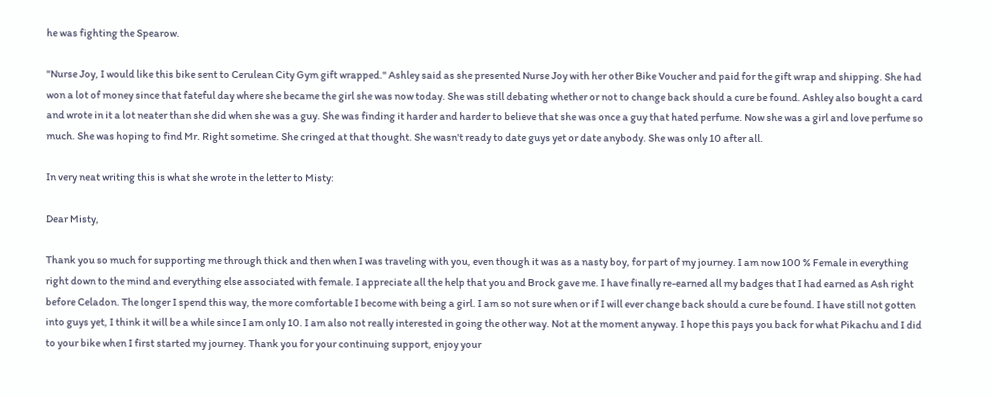he was fighting the Spearow.

"Nurse Joy, I would like this bike sent to Cerulean City Gym gift wrapped." Ashley said as she presented Nurse Joy with her other Bike Voucher and paid for the gift wrap and shipping. She had won a lot of money since that fateful day where she became the girl she was now today. She was still debating whether or not to change back should a cure be found. Ashley also bought a card and wrote in it a lot neater than she did when she was a guy. She was finding it harder and harder to believe that she was once a guy that hated perfume. Now she was a girl and love perfume so much. She was hoping to find Mr. Right sometime. She cringed at that thought. She wasn't ready to date guys yet or date anybody. She was only 10 after all.

In very neat writing this is what she wrote in the letter to Misty:

Dear Misty,

Thank you so much for supporting me through thick and then when I was traveling with you, even though it was as a nasty boy, for part of my journey. I am now 100 % Female in everything right down to the mind and everything else associated with female. I appreciate all the help that you and Brock gave me. I have finally re-earned all my badges that I had earned as Ash right before Celadon. The longer I spend this way, the more comfortable I become with being a girl. I am so not sure when or if I will ever change back should a cure be found. I have still not gotten into guys yet, I think it will be a while since I am only 10. I am also not really interested in going the other way. Not at the moment anyway. I hope this pays you back for what Pikachu and I did to your bike when I first started my journey. Thank you for your continuing support, enjoy your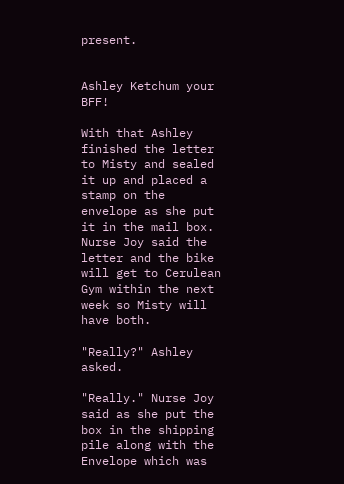present.


Ashley Ketchum your BFF!

With that Ashley finished the letter to Misty and sealed it up and placed a stamp on the envelope as she put it in the mail box. Nurse Joy said the letter and the bike will get to Cerulean Gym within the next week so Misty will have both.

"Really?" Ashley asked.

"Really." Nurse Joy said as she put the box in the shipping pile along with the Envelope which was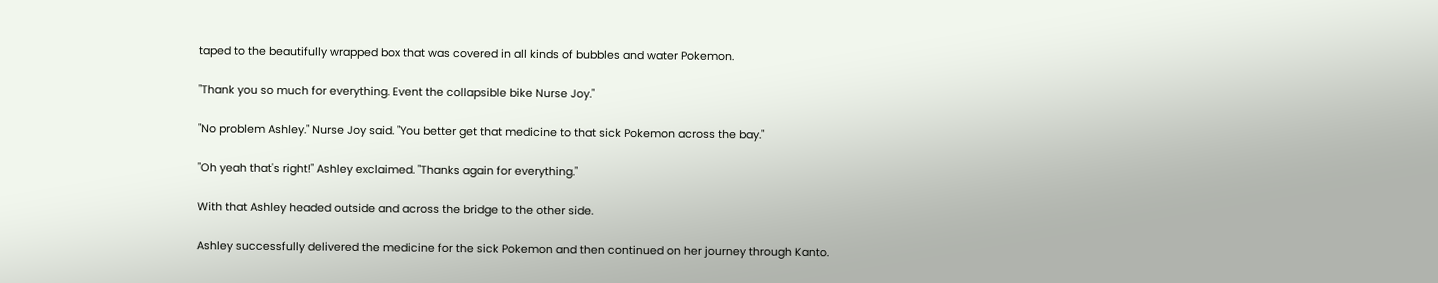taped to the beautifully wrapped box that was covered in all kinds of bubbles and water Pokemon.

"Thank you so much for everything. Event the collapsible bike Nurse Joy."

"No problem Ashley." Nurse Joy said. "You better get that medicine to that sick Pokemon across the bay."

"Oh yeah that's right!" Ashley exclaimed. "Thanks again for everything."

With that Ashley headed outside and across the bridge to the other side.

Ashley successfully delivered the medicine for the sick Pokemon and then continued on her journey through Kanto.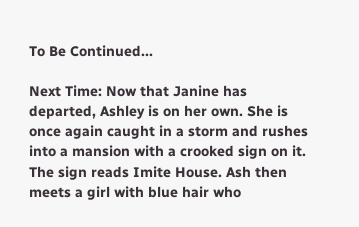To Be Continued...

Next Time: Now that Janine has departed, Ashley is on her own. She is once again caught in a storm and rushes into a mansion with a crooked sign on it. The sign reads Imite House. Ash then meets a girl with blue hair who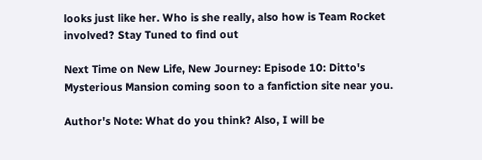looks just like her. Who is she really, also how is Team Rocket involved? Stay Tuned to find out

Next Time on New Life, New Journey: Episode 10: Ditto's Mysterious Mansion coming soon to a fanfiction site near you.

Author's Note: What do you think? Also, I will be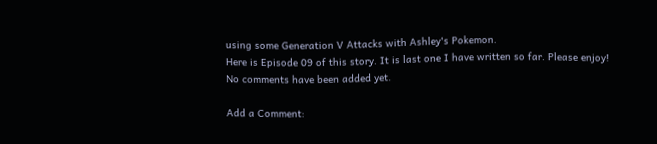using some Generation V Attacks with Ashley's Pokemon.
Here is Episode 09 of this story. It is last one I have written so far. Please enjoy!
No comments have been added yet.

Add a Comment: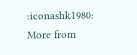:iconashk1980: More from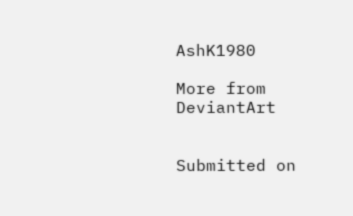AshK1980

More from DeviantArt


Submitted on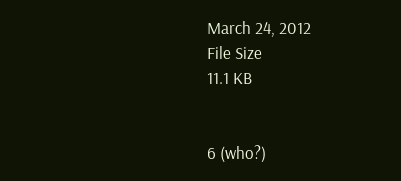March 24, 2012
File Size
11.1 KB


6 (who?)